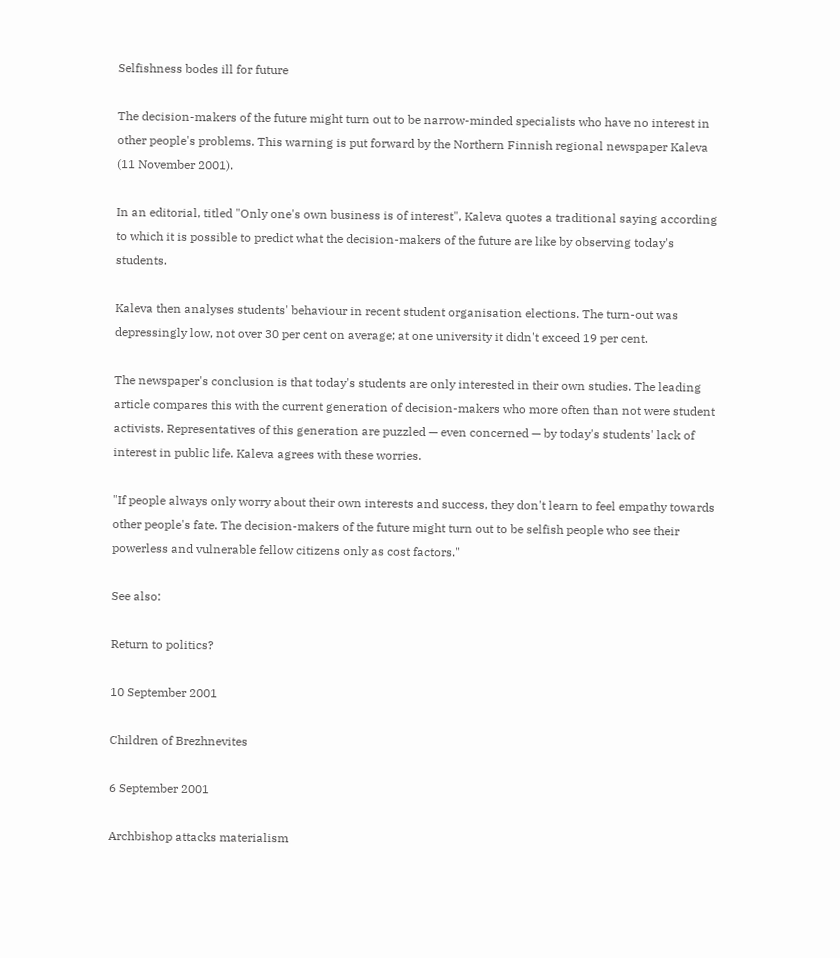Selfishness bodes ill for future

The decision-makers of the future might turn out to be narrow-minded specialists who have no interest in other people's problems. This warning is put forward by the Northern Finnish regional newspaper Kaleva (11 November 2001).

In an editorial, titled "Only one's own business is of interest", Kaleva quotes a traditional saying according to which it is possible to predict what the decision-makers of the future are like by observing today's students.

Kaleva then analyses students' behaviour in recent student organisation elections. The turn-out was depressingly low, not over 30 per cent on average; at one university it didn't exceed 19 per cent.

The newspaper's conclusion is that today's students are only interested in their own studies. The leading article compares this with the current generation of decision-makers who more often than not were student activists. Representatives of this generation are puzzled — even concerned — by today's students' lack of interest in public life. Kaleva agrees with these worries.

"If people always only worry about their own interests and success, they don't learn to feel empathy towards other people's fate. The decision-makers of the future might turn out to be selfish people who see their powerless and vulnerable fellow citizens only as cost factors."

See also:

Return to politics?

10 September 2001

Children of Brezhnevites

6 September 2001

Archbishop attacks materialism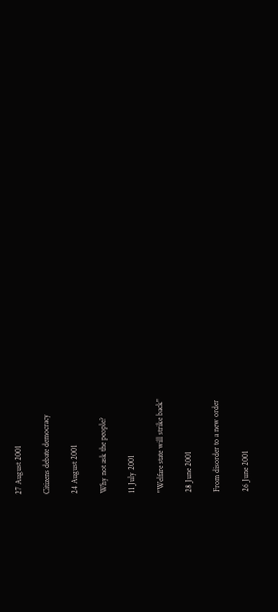27 August 2001

Citizens debate democracy

24 August 2001

Why not ask the people?

11 July 2001

"Welfare state will strike back"

28 June 2001

From disorder to a new order

26 June 2001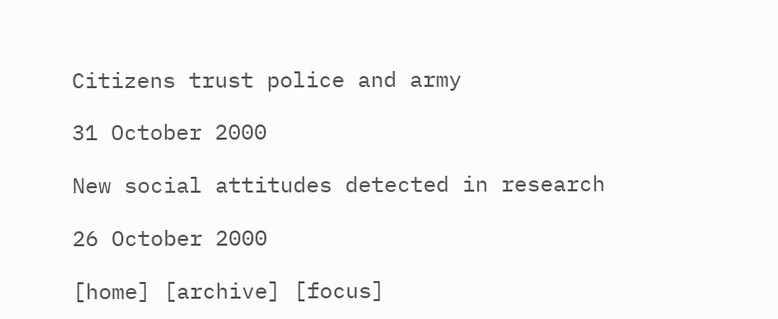Citizens trust police and army

31 October 2000

New social attitudes detected in research

26 October 2000

[home] [archive] [focus]